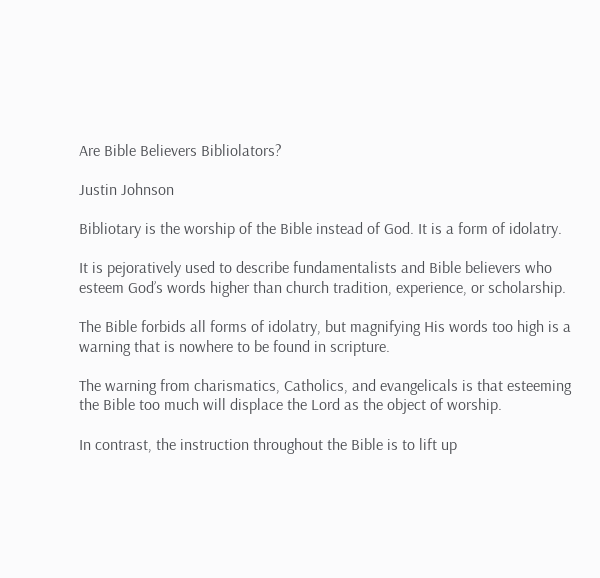Are Bible Believers Bibliolators?

Justin Johnson

Bibliotary is the worship of the Bible instead of God. It is a form of idolatry.

It is pejoratively used to describe fundamentalists and Bible believers who esteem God’s words higher than church tradition, experience, or scholarship.

The Bible forbids all forms of idolatry, but magnifying His words too high is a warning that is nowhere to be found in scripture.

The warning from charismatics, Catholics, and evangelicals is that esteeming the Bible too much will displace the Lord as the object of worship.

In contrast, the instruction throughout the Bible is to lift up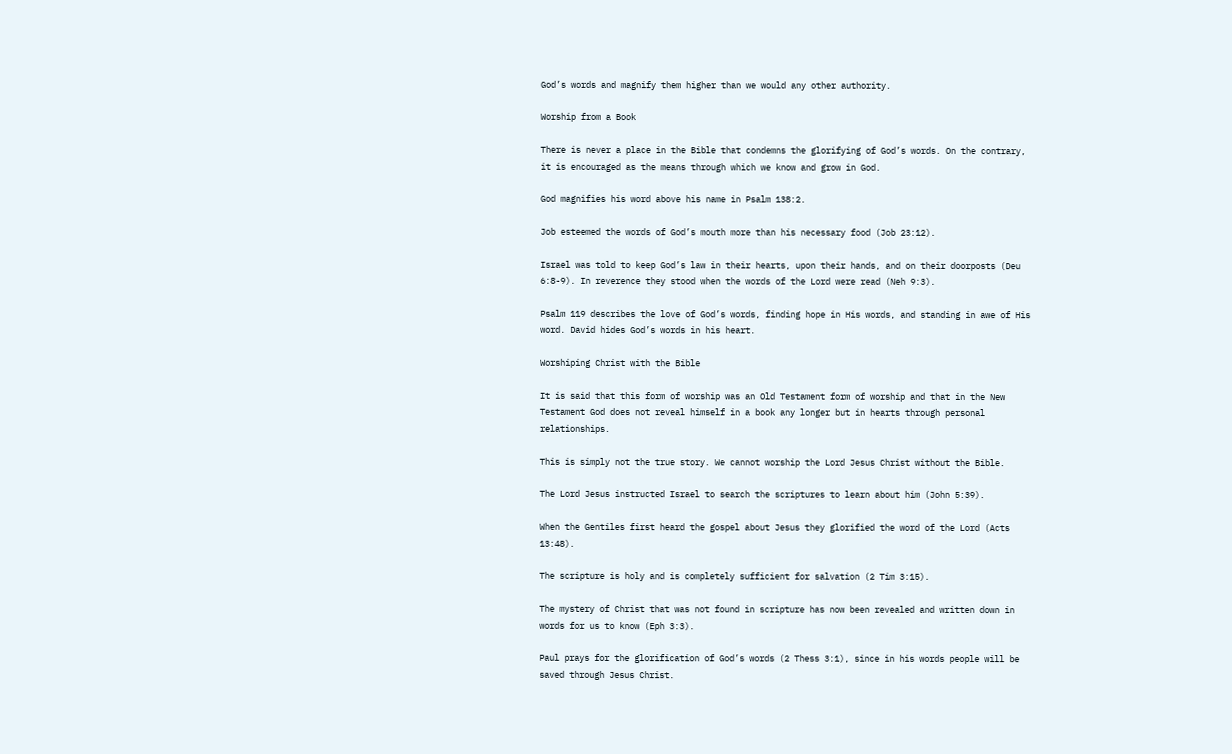God’s words and magnify them higher than we would any other authority.

Worship from a Book

There is never a place in the Bible that condemns the glorifying of God’s words. On the contrary, it is encouraged as the means through which we know and grow in God.

God magnifies his word above his name in Psalm 138:2.

Job esteemed the words of God’s mouth more than his necessary food (Job 23:12).

Israel was told to keep God’s law in their hearts, upon their hands, and on their doorposts (Deu 6:8-9). In reverence they stood when the words of the Lord were read (Neh 9:3).

Psalm 119 describes the love of God’s words, finding hope in His words, and standing in awe of His word. David hides God’s words in his heart.

Worshiping Christ with the Bible

It is said that this form of worship was an Old Testament form of worship and that in the New Testament God does not reveal himself in a book any longer but in hearts through personal relationships.

This is simply not the true story. We cannot worship the Lord Jesus Christ without the Bible.

The Lord Jesus instructed Israel to search the scriptures to learn about him (John 5:39).

When the Gentiles first heard the gospel about Jesus they glorified the word of the Lord (Acts 13:48).

The scripture is holy and is completely sufficient for salvation (2 Tim 3:15).

The mystery of Christ that was not found in scripture has now been revealed and written down in words for us to know (Eph 3:3).

Paul prays for the glorification of God’s words (2 Thess 3:1), since in his words people will be saved through Jesus Christ.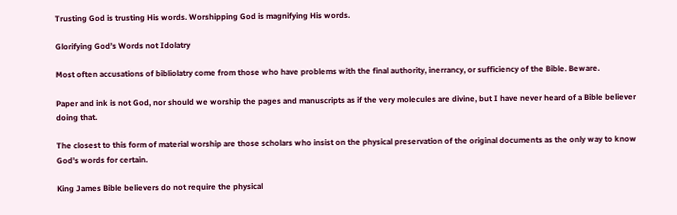Trusting God is trusting His words. Worshipping God is magnifying His words.

Glorifying God’s Words not Idolatry

Most often accusations of bibliolatry come from those who have problems with the final authority, inerrancy, or sufficiency of the Bible. Beware.

Paper and ink is not God, nor should we worship the pages and manuscripts as if the very molecules are divine, but I have never heard of a Bible believer doing that.

The closest to this form of material worship are those scholars who insist on the physical preservation of the original documents as the only way to know God’s words for certain.

King James Bible believers do not require the physical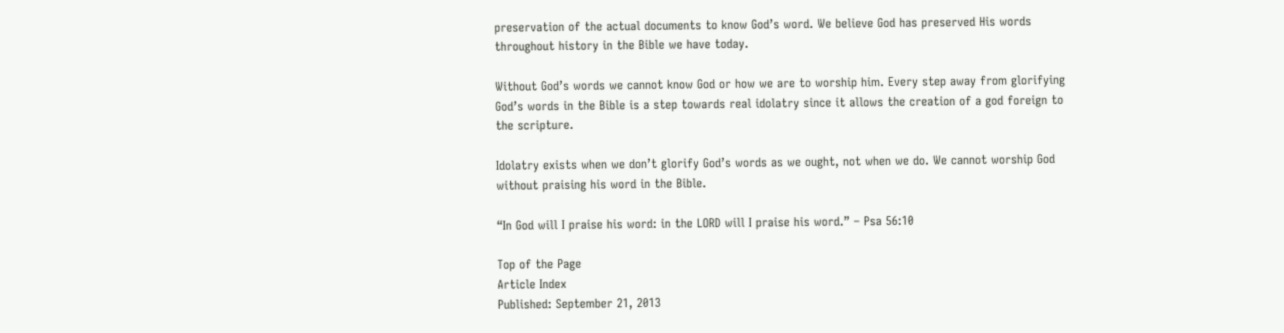preservation of the actual documents to know God’s word. We believe God has preserved His words throughout history in the Bible we have today.

Without God’s words we cannot know God or how we are to worship him. Every step away from glorifying God’s words in the Bible is a step towards real idolatry since it allows the creation of a god foreign to the scripture.

Idolatry exists when we don’t glorify God’s words as we ought, not when we do. We cannot worship God without praising his word in the Bible.

“In God will I praise his word: in the LORD will I praise his word.” – Psa 56:10

Top of the Page
Article Index
Published: September 21, 2013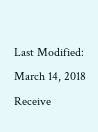Last Modified: March 14, 2018
Receive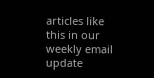articles like this in our weekly email update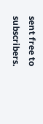sent free to subscribers.